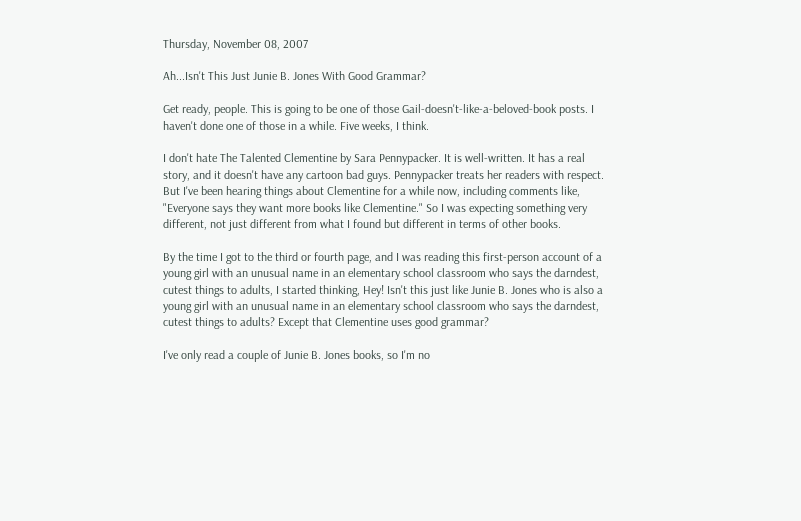Thursday, November 08, 2007

Ah...Isn't This Just Junie B. Jones With Good Grammar?

Get ready, people. This is going to be one of those Gail-doesn't-like-a-beloved-book posts. I haven't done one of those in a while. Five weeks, I think.

I don't hate The Talented Clementine by Sara Pennypacker. It is well-written. It has a real story, and it doesn't have any cartoon bad guys. Pennypacker treats her readers with respect. But I've been hearing things about Clementine for a while now, including comments like, "Everyone says they want more books like Clementine." So I was expecting something very different, not just different from what I found but different in terms of other books.

By the time I got to the third or fourth page, and I was reading this first-person account of a young girl with an unusual name in an elementary school classroom who says the darndest, cutest things to adults, I started thinking, Hey! Isn't this just like Junie B. Jones who is also a young girl with an unusual name in an elementary school classroom who says the darndest, cutest things to adults? Except that Clementine uses good grammar?

I've only read a couple of Junie B. Jones books, so I'm no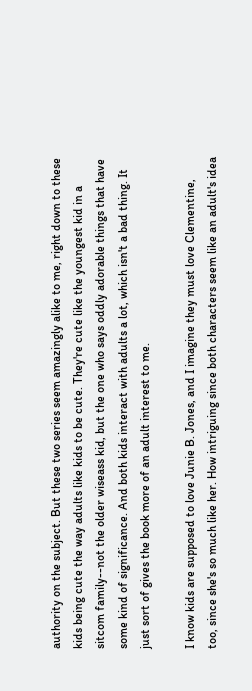authority on the subject. But these two series seem amazingly alike to me, right down to these kids being cute the way adults like kids to be cute. They're cute like the youngest kid in a sitcom family--not the older wiseass kid, but the one who says oddly adorable things that have some kind of significance. And both kids interact with adults a lot, which isn't a bad thing. It just sort of gives the book more of an adult interest to me.

I know kids are supposed to love Junie B. Jones, and I imagine they must love Clementine, too, since she's so much like her. How intriguing since both characters seem like an adult's idea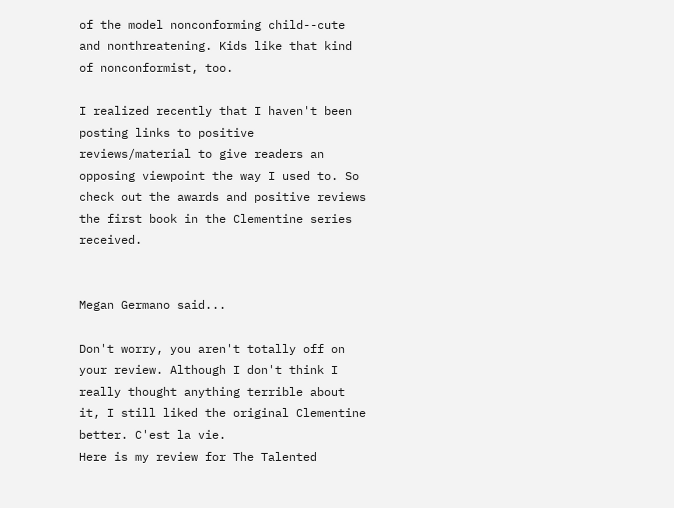of the model nonconforming child--cute and nonthreatening. Kids like that kind of nonconformist, too.

I realized recently that I haven't been posting links to positive reviews/material to give readers an opposing viewpoint the way I used to. So check out the awards and positive reviews the first book in the Clementine series received.


Megan Germano said...

Don't worry, you aren't totally off on your review. Although I don't think I really thought anything terrible about it, I still liked the original Clementine better. C'est la vie.
Here is my review for The Talented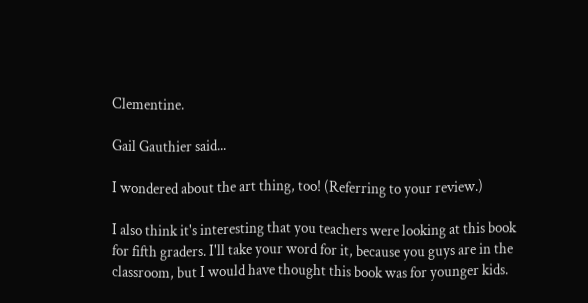Clementine.

Gail Gauthier said...

I wondered about the art thing, too! (Referring to your review.)

I also think it's interesting that you teachers were looking at this book for fifth graders. I'll take your word for it, because you guys are in the classroom, but I would have thought this book was for younger kids.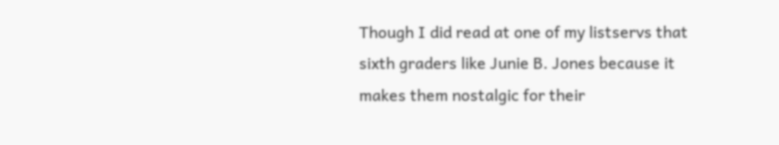Though I did read at one of my listservs that sixth graders like Junie B. Jones because it makes them nostalgic for their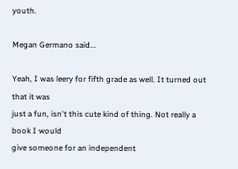youth.

Megan Germano said...

Yeah, I was leery for fifth grade as well. It turned out that it was
just a fun, isn't this cute kind of thing. Not really a book I would
give someone for an independent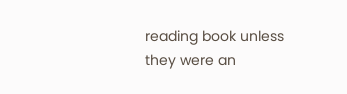reading book unless they were an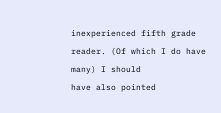inexperienced fifth grade reader. (Of which I do have many) I should
have also pointed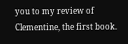you to my review of Clementine, the first book.